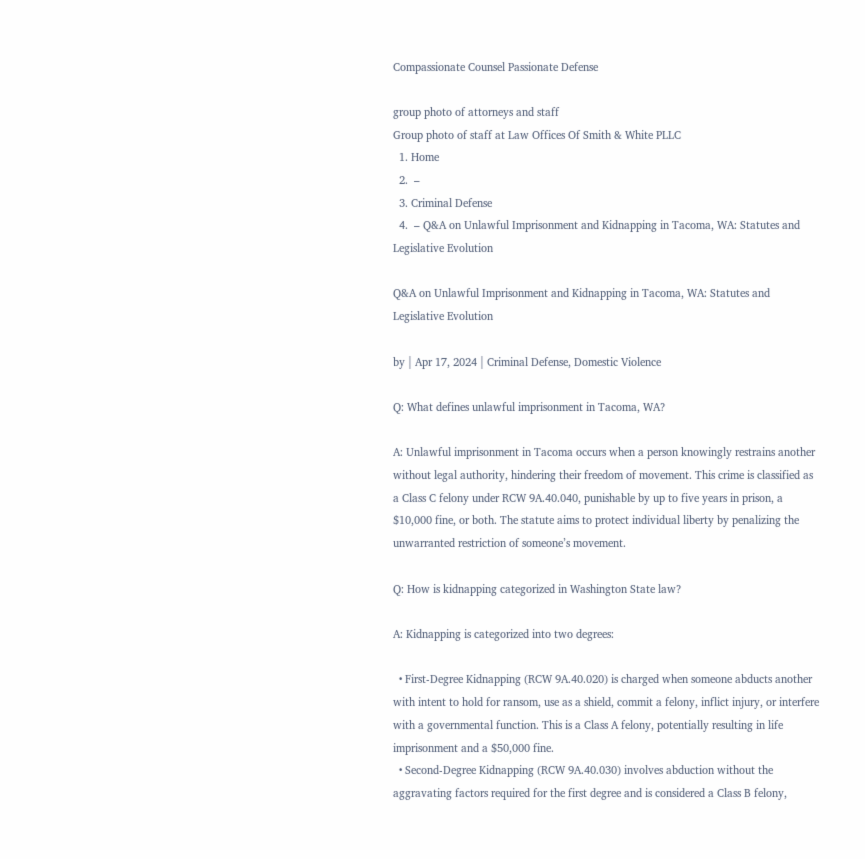Compassionate Counsel Passionate Defense

group photo of attorneys and staff
Group photo of staff at Law Offices Of Smith & White PLLC
  1. Home
  2.  –
  3. Criminal Defense
  4.  – Q&A on Unlawful Imprisonment and Kidnapping in Tacoma, WA: Statutes and Legislative Evolution

Q&A on Unlawful Imprisonment and Kidnapping in Tacoma, WA: Statutes and Legislative Evolution

by | Apr 17, 2024 | Criminal Defense, Domestic Violence

Q: What defines unlawful imprisonment in Tacoma, WA?

A: Unlawful imprisonment in Tacoma occurs when a person knowingly restrains another without legal authority, hindering their freedom of movement. This crime is classified as a Class C felony under RCW 9A.40.040, punishable by up to five years in prison, a $10,000 fine, or both. The statute aims to protect individual liberty by penalizing the unwarranted restriction of someone’s movement.

Q: How is kidnapping categorized in Washington State law?

A: Kidnapping is categorized into two degrees:

  • First-Degree Kidnapping (RCW 9A.40.020) is charged when someone abducts another with intent to hold for ransom, use as a shield, commit a felony, inflict injury, or interfere with a governmental function. This is a Class A felony, potentially resulting in life imprisonment and a $50,000 fine.
  • Second-Degree Kidnapping (RCW 9A.40.030) involves abduction without the aggravating factors required for the first degree and is considered a Class B felony,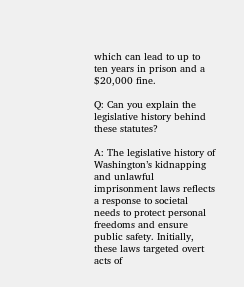which can lead to up to ten years in prison and a $20,000 fine.

Q: Can you explain the legislative history behind these statutes?

A: The legislative history of Washington’s kidnapping and unlawful imprisonment laws reflects a response to societal needs to protect personal freedoms and ensure public safety. Initially, these laws targeted overt acts of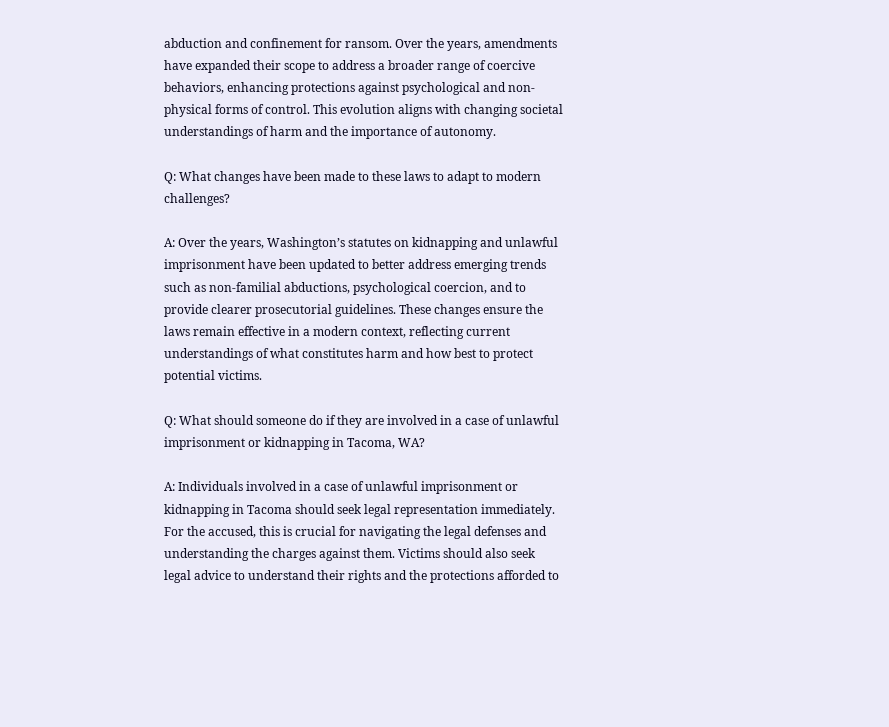abduction and confinement for ransom. Over the years, amendments have expanded their scope to address a broader range of coercive behaviors, enhancing protections against psychological and non-physical forms of control. This evolution aligns with changing societal understandings of harm and the importance of autonomy.

Q: What changes have been made to these laws to adapt to modern challenges?

A: Over the years, Washington’s statutes on kidnapping and unlawful imprisonment have been updated to better address emerging trends such as non-familial abductions, psychological coercion, and to provide clearer prosecutorial guidelines. These changes ensure the laws remain effective in a modern context, reflecting current understandings of what constitutes harm and how best to protect potential victims.

Q: What should someone do if they are involved in a case of unlawful imprisonment or kidnapping in Tacoma, WA?

A: Individuals involved in a case of unlawful imprisonment or kidnapping in Tacoma should seek legal representation immediately. For the accused, this is crucial for navigating the legal defenses and understanding the charges against them. Victims should also seek legal advice to understand their rights and the protections afforded to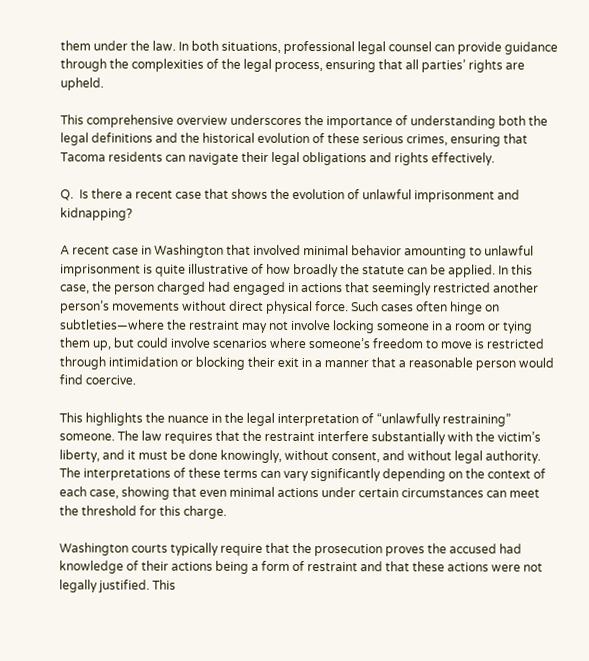them under the law. In both situations, professional legal counsel can provide guidance through the complexities of the legal process, ensuring that all parties’ rights are upheld.

This comprehensive overview underscores the importance of understanding both the legal definitions and the historical evolution of these serious crimes, ensuring that Tacoma residents can navigate their legal obligations and rights effectively.

Q.  Is there a recent case that shows the evolution of unlawful imprisonment and kidnapping?

A recent case in Washington that involved minimal behavior amounting to unlawful imprisonment is quite illustrative of how broadly the statute can be applied. In this case, the person charged had engaged in actions that seemingly restricted another person’s movements without direct physical force. Such cases often hinge on subtleties—where the restraint may not involve locking someone in a room or tying them up, but could involve scenarios where someone’s freedom to move is restricted through intimidation or blocking their exit in a manner that a reasonable person would find coercive.

This highlights the nuance in the legal interpretation of “unlawfully restraining” someone. The law requires that the restraint interfere substantially with the victim’s liberty, and it must be done knowingly, without consent, and without legal authority. The interpretations of these terms can vary significantly depending on the context of each case, showing that even minimal actions under certain circumstances can meet the threshold for this charge.

Washington courts typically require that the prosecution proves the accused had knowledge of their actions being a form of restraint and that these actions were not legally justified. This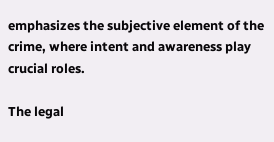emphasizes the subjective element of the crime, where intent and awareness play crucial roles.

The legal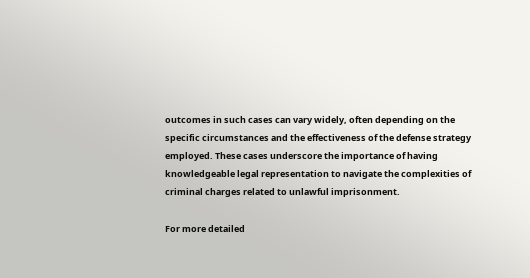outcomes in such cases can vary widely, often depending on the specific circumstances and the effectiveness of the defense strategy employed. These cases underscore the importance of having knowledgeable legal representation to navigate the complexities of criminal charges related to unlawful imprisonment.

For more detailed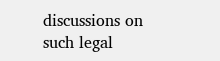discussions on such legal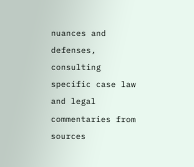nuances and defenses, consulting specific case law and legal commentaries from sources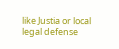like Justia or local legal defense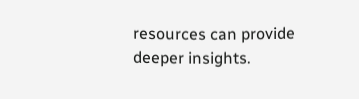resources can provide deeper insights.